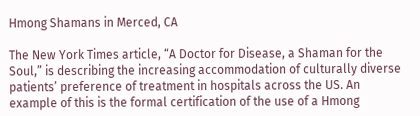Hmong Shamans in Merced, CA

The New York Times article, “A Doctor for Disease, a Shaman for the Soul,” is describing the increasing accommodation of culturally diverse patients’ preference of treatment in hospitals across the US. An example of this is the formal certification of the use of a Hmong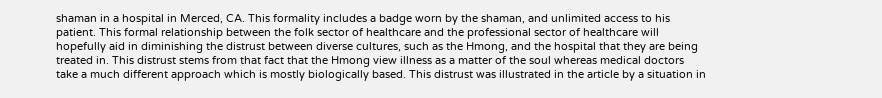shaman in a hospital in Merced, CA. This formality includes a badge worn by the shaman, and unlimited access to his patient. This formal relationship between the folk sector of healthcare and the professional sector of healthcare will hopefully aid in diminishing the distrust between diverse cultures, such as the Hmong, and the hospital that they are being treated in. This distrust stems from that fact that the Hmong view illness as a matter of the soul whereas medical doctors take a much different approach which is mostly biologically based. This distrust was illustrated in the article by a situation in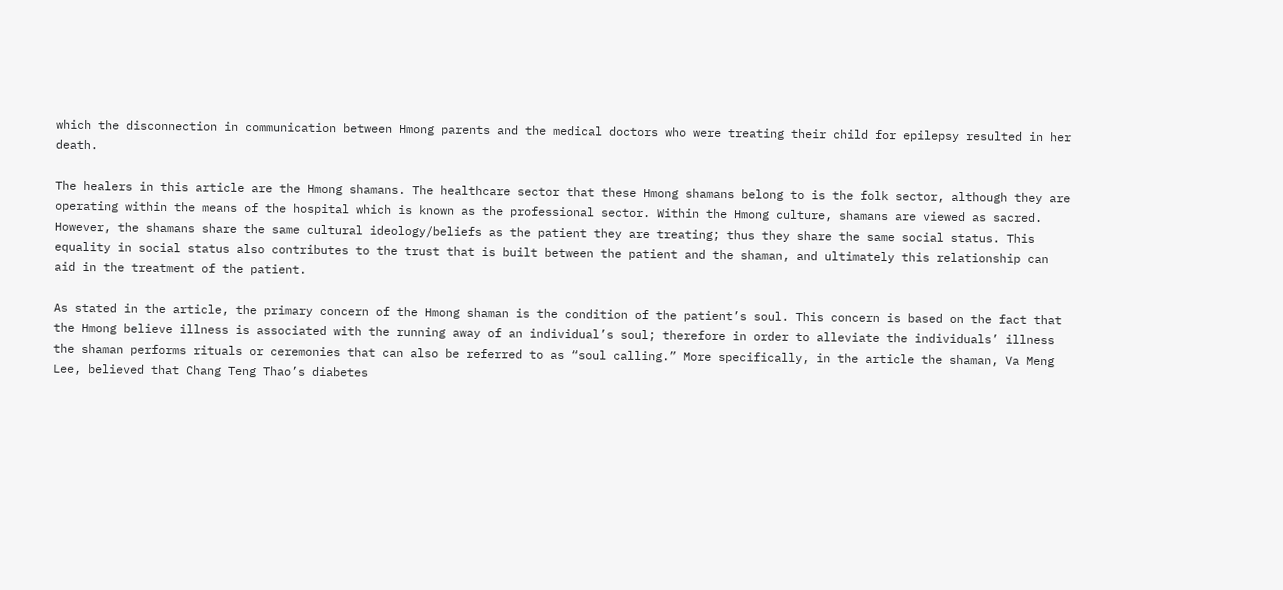which the disconnection in communication between Hmong parents and the medical doctors who were treating their child for epilepsy resulted in her death.

The healers in this article are the Hmong shamans. The healthcare sector that these Hmong shamans belong to is the folk sector, although they are operating within the means of the hospital which is known as the professional sector. Within the Hmong culture, shamans are viewed as sacred. However, the shamans share the same cultural ideology/beliefs as the patient they are treating; thus they share the same social status. This equality in social status also contributes to the trust that is built between the patient and the shaman, and ultimately this relationship can aid in the treatment of the patient.

As stated in the article, the primary concern of the Hmong shaman is the condition of the patient’s soul. This concern is based on the fact that the Hmong believe illness is associated with the running away of an individual’s soul; therefore in order to alleviate the individuals’ illness the shaman performs rituals or ceremonies that can also be referred to as “soul calling.” More specifically, in the article the shaman, Va Meng Lee, believed that Chang Teng Thao’s diabetes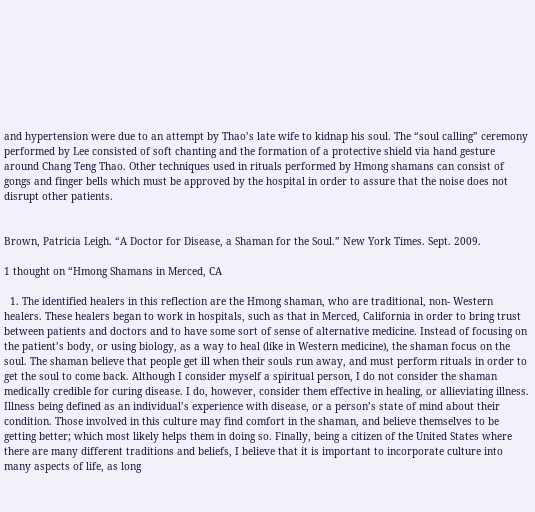and hypertension were due to an attempt by Thao’s late wife to kidnap his soul. The “soul calling” ceremony performed by Lee consisted of soft chanting and the formation of a protective shield via hand gesture around Chang Teng Thao. Other techniques used in rituals performed by Hmong shamans can consist of gongs and finger bells which must be approved by the hospital in order to assure that the noise does not disrupt other patients.


Brown, Patricia Leigh. “A Doctor for Disease, a Shaman for the Soul.” New York Times. Sept. 2009.

1 thought on “Hmong Shamans in Merced, CA

  1. The identified healers in this reflection are the Hmong shaman, who are traditional, non- Western healers. These healers began to work in hospitals, such as that in Merced, California in order to bring trust between patients and doctors and to have some sort of sense of alternative medicine. Instead of focusing on the patient’s body, or using biology, as a way to heal (like in Western medicine), the shaman focus on the soul. The shaman believe that people get ill when their souls run away, and must perform rituals in order to get the soul to come back. Although I consider myself a spiritual person, I do not consider the shaman medically credible for curing disease. I do, however, consider them effective in healing, or allieviating illness. Illness being defined as an individual’s experience with disease, or a person’s state of mind about their condition. Those involved in this culture may find comfort in the shaman, and believe themselves to be getting better; which most likely helps them in doing so. Finally, being a citizen of the United States where there are many different traditions and beliefs, I believe that it is important to incorporate culture into many aspects of life, as long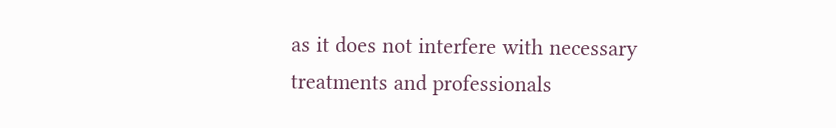as it does not interfere with necessary treatments and professionals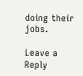doing their jobs.

Leave a Reply